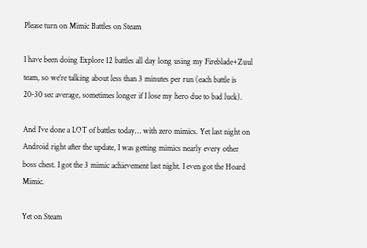Please turn on Mimic Battles on Steam

I have been doing Explore 12 battles all day long using my Fireblade+Zuul team, so we’re talking about less than 3 minutes per run (each battle is 20-30 sec average, sometimes longer if I lose my hero due to bad luck).

And I’ve done a LOT of battles today… with zero mimics. Yet last night on Android right after the update, I was getting mimics nearly every other boss chest. I got the 3 mimic achievement last night. I even got the Hoard Mimic.

Yet on Steam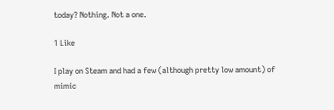today? Nothing. Not a one.

1 Like

I play on Steam and had a few (although pretty low amount) of mimic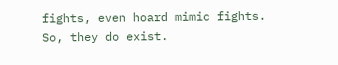fights, even hoard mimic fights. So, they do exist.